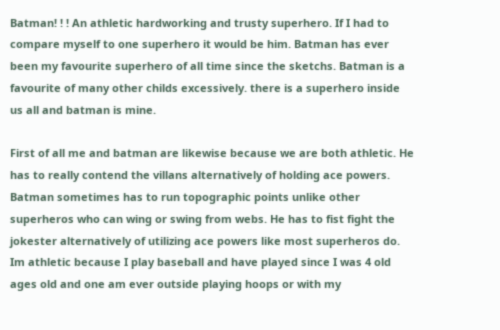Batman! ! ! An athletic hardworking and trusty superhero. If I had to compare myself to one superhero it would be him. Batman has ever been my favourite superhero of all time since the sketchs. Batman is a favourite of many other childs excessively. there is a superhero inside us all and batman is mine.

First of all me and batman are likewise because we are both athletic. He has to really contend the villans alternatively of holding ace powers. Batman sometimes has to run topographic points unlike other superheros who can wing or swing from webs. He has to fist fight the jokester alternatively of utilizing ace powers like most superheros do. Im athletic because I play baseball and have played since I was 4 old ages old and one am ever outside playing hoops or with my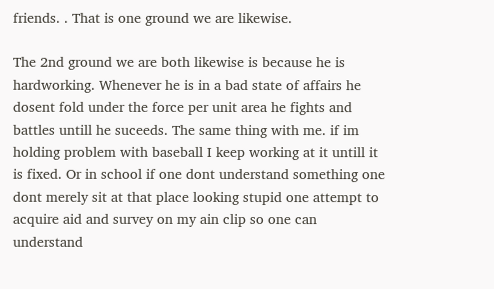friends. . That is one ground we are likewise.

The 2nd ground we are both likewise is because he is hardworking. Whenever he is in a bad state of affairs he dosent fold under the force per unit area he fights and battles untill he suceeds. The same thing with me. if im holding problem with baseball I keep working at it untill it is fixed. Or in school if one dont understand something one dont merely sit at that place looking stupid one attempt to acquire aid and survey on my ain clip so one can understand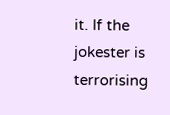it. If the jokester is terrorising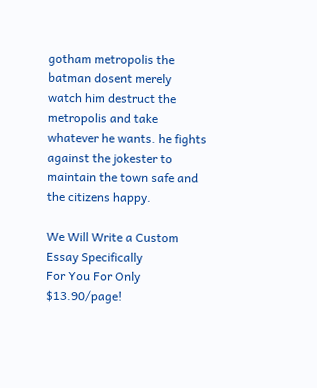gotham metropolis the batman dosent merely watch him destruct the metropolis and take whatever he wants. he fights against the jokester to maintain the town safe and the citizens happy.

We Will Write a Custom Essay Specifically
For You For Only $13.90/page!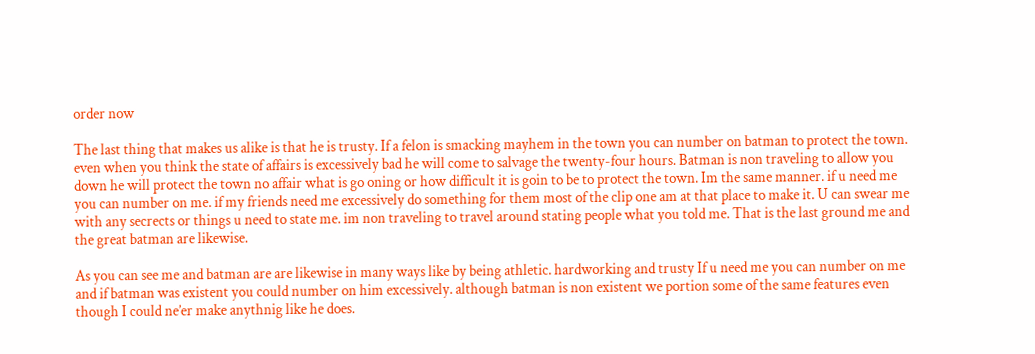order now

The last thing that makes us alike is that he is trusty. If a felon is smacking mayhem in the town you can number on batman to protect the town. even when you think the state of affairs is excessively bad he will come to salvage the twenty-four hours. Batman is non traveling to allow you down he will protect the town no affair what is go oning or how difficult it is goin to be to protect the town. Im the same manner. if u need me you can number on me. if my friends need me excessively do something for them most of the clip one am at that place to make it. U can swear me with any secrects or things u need to state me. im non traveling to travel around stating people what you told me. That is the last ground me and the great batman are likewise.

As you can see me and batman are are likewise in many ways like by being athletic. hardworking and trusty If u need me you can number on me and if batman was existent you could number on him excessively. although batman is non existent we portion some of the same features even though I could ne’er make anythnig like he does.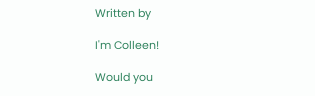Written by

I'm Colleen!

Would you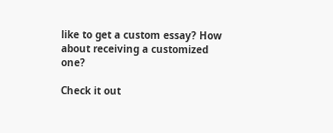like to get a custom essay? How about receiving a customized one?

Check it out